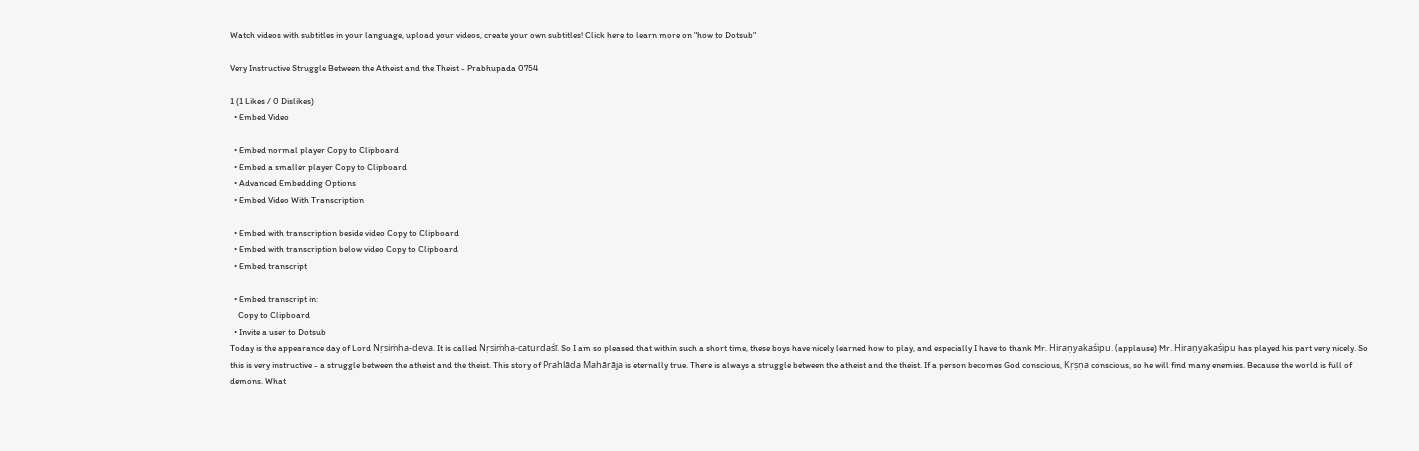Watch videos with subtitles in your language, upload your videos, create your own subtitles! Click here to learn more on "how to Dotsub"

Very Instructive Struggle Between the Atheist and the Theist - Prabhupada 0754

1 (1 Likes / 0 Dislikes)
  • Embed Video

  • Embed normal player Copy to Clipboard
  • Embed a smaller player Copy to Clipboard
  • Advanced Embedding Options
  • Embed Video With Transcription

  • Embed with transcription beside video Copy to Clipboard
  • Embed with transcription below video Copy to Clipboard
  • Embed transcript

  • Embed transcript in:
    Copy to Clipboard
  • Invite a user to Dotsub
Today is the appearance day of Lord Nṛsiṁha-deva. It is called Nṛsiṁha-caturdaśī. So I am so pleased that within such a short time, these boys have nicely learned how to play, and especially I have to thank Mr. Hiraṇyakaśipu. (applause) Mr. Hiraṇyakaśipu has played his part very nicely. So this is very instructive - a struggle between the atheist and the theist. This story of Prahlāda Mahārāja is eternally true. There is always a struggle between the atheist and the theist. If a person becomes God conscious, Kṛṣṇa conscious, so he will find many enemies. Because the world is full of demons. What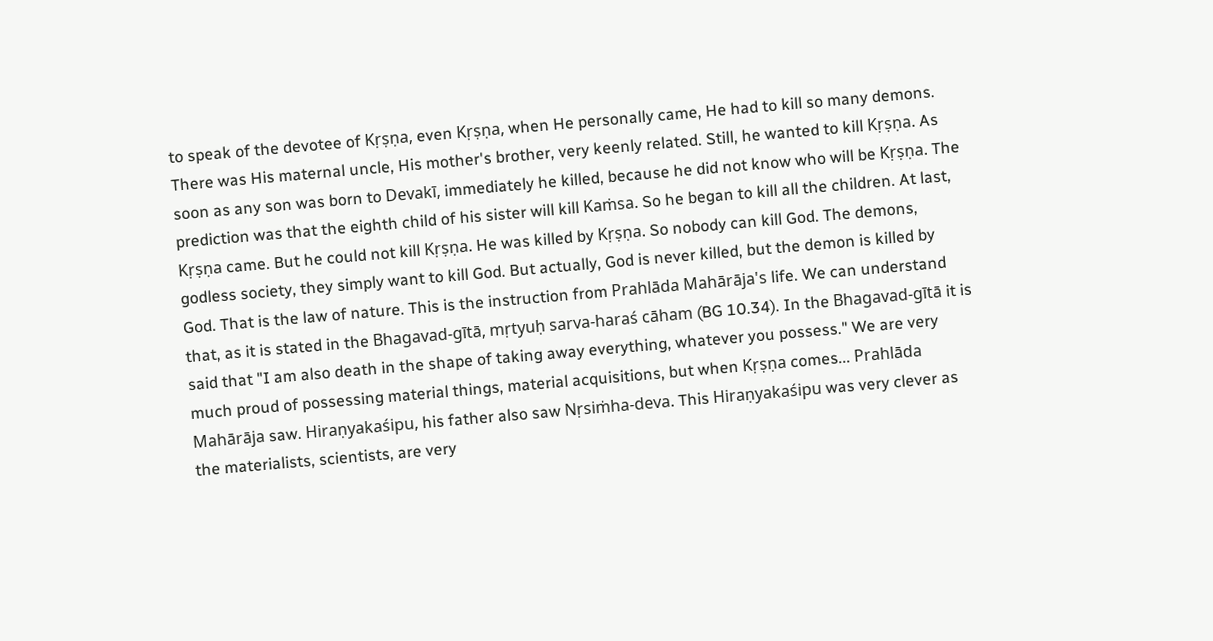to speak of the devotee of Kṛṣṇa, even Kṛṣṇa, when He personally came, He had to kill so many demons. There was His maternal uncle, His mother's brother, very keenly related. Still, he wanted to kill Kṛṣṇa. As soon as any son was born to Devakī, immediately he killed, because he did not know who will be Kṛṣṇa. The prediction was that the eighth child of his sister will kill Kaṁsa. So he began to kill all the children. At last, Kṛṣṇa came. But he could not kill Kṛṣṇa. He was killed by Kṛṣṇa. So nobody can kill God. The demons, godless society, they simply want to kill God. But actually, God is never killed, but the demon is killed by God. That is the law of nature. This is the instruction from Prahlāda Mahārāja's life. We can understand that, as it is stated in the Bhagavad-gītā, mṛtyuḥ sarva-haraś cāham (BG 10.34). In the Bhagavad-gītā it is said that "I am also death in the shape of taking away everything, whatever you possess." We are very much proud of possessing material things, material acquisitions, but when Kṛṣṇa comes... Prahlāda Mahārāja saw. Hiraṇyakaśipu, his father also saw Nṛsiṁha-deva. This Hiraṇyakaśipu was very clever as the materialists, scientists, are very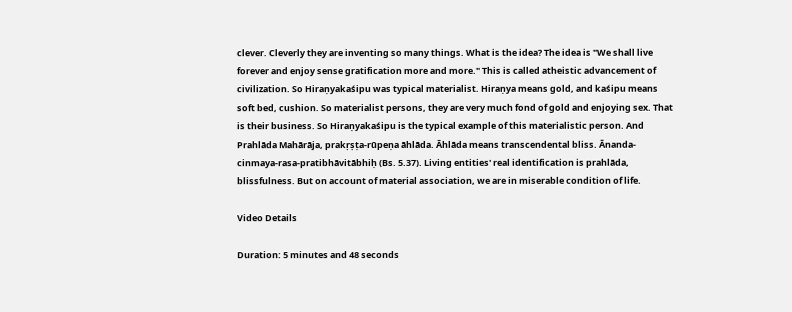clever. Cleverly they are inventing so many things. What is the idea? The idea is "We shall live forever and enjoy sense gratification more and more." This is called atheistic advancement of civilization. So Hiraṇyakaśipu was typical materialist. Hiraṇya means gold, and kaśipu means soft bed, cushion. So materialist persons, they are very much fond of gold and enjoying sex. That is their business. So Hiraṇyakaśipu is the typical example of this materialistic person. And Prahlāda Mahārāja, prakṛṣṭa-rūpeṇa āhlāda. Āhlāda means transcendental bliss. Ānanda-cinmaya-rasa-pratibhāvitābhiḥ (Bs. 5.37). Living entities' real identification is prahlāda, blissfulness. But on account of material association, we are in miserable condition of life.

Video Details

Duration: 5 minutes and 48 seconds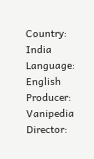Country: India
Language: English
Producer: Vanipedia
Director: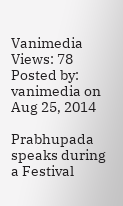Vanimedia
Views: 78
Posted by: vanimedia on Aug 25, 2014

Prabhupada speaks during a Festival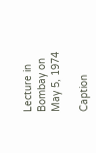Lecture in Bombay on May 5, 1974

Caption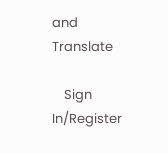and Translate

    Sign In/Register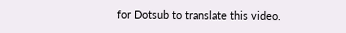for Dotsub to translate this video.